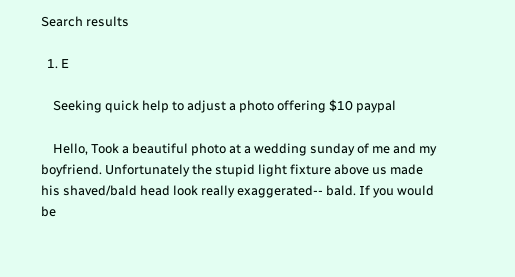Search results

  1. E

    Seeking quick help to adjust a photo offering $10 paypal

    Hello, Took a beautiful photo at a wedding sunday of me and my boyfriend. Unfortunately the stupid light fixture above us made his shaved/bald head look really exaggerated-- bald. If you would be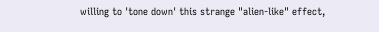willing to 'tone down' this strange "alien-like" effect,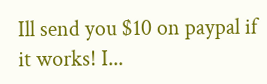Ill send you $10 on paypal if it works! I...